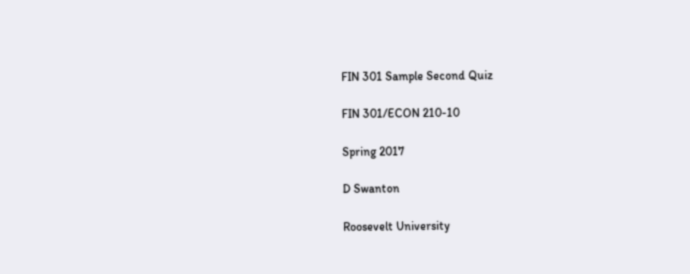FIN 301 Sample Second Quiz

FIN 301/ECON 210-10

Spring 2017

D Swanton

Roosevelt University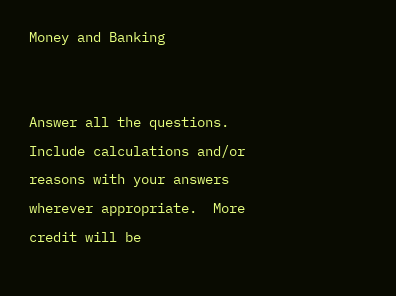Money and Banking


Answer all the questions.  Include calculations and/or reasons with your answers wherever appropriate.  More credit will be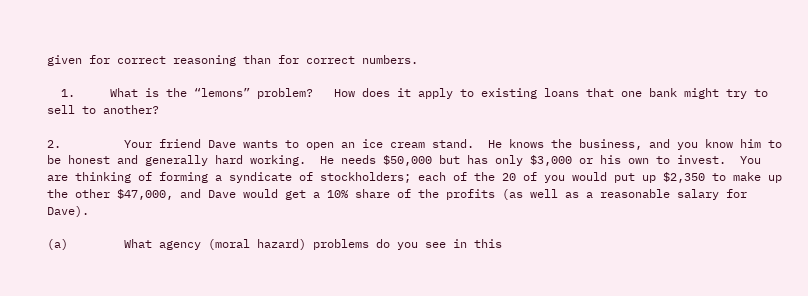given for correct reasoning than for correct numbers.

  1.     What is the “lemons” problem?   How does it apply to existing loans that one bank might try to sell to another?

2.         Your friend Dave wants to open an ice cream stand.  He knows the business, and you know him to be honest and generally hard working.  He needs $50,000 but has only $3,000 or his own to invest.  You are thinking of forming a syndicate of stockholders; each of the 20 of you would put up $2,350 to make up the other $47,000, and Dave would get a 10% share of the profits (as well as a reasonable salary for Dave).

(a)        What agency (moral hazard) problems do you see in this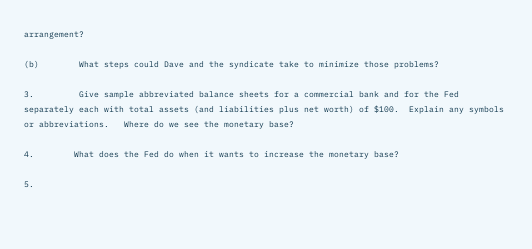arrangement?

(b)        What steps could Dave and the syndicate take to minimize those problems?

3.         Give sample abbreviated balance sheets for a commercial bank and for the Fed separately each with total assets (and liabilities plus net worth) of $100.  Explain any symbols or abbreviations.   Where do we see the monetary base?

4.        What does the Fed do when it wants to increase the monetary base?

5.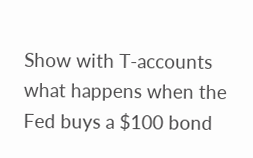Show with T-accounts what happens when the Fed buys a $100 bond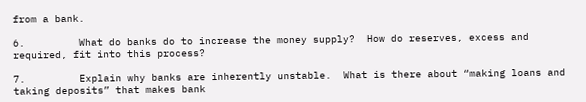from a bank.

6.         What do banks do to increase the money supply?  How do reserves, excess and required, fit into this process?

7.         Explain why banks are inherently unstable.  What is there about “making loans and taking deposits” that makes bank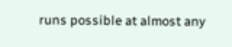runs possible at almost any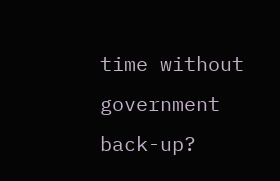time without government back-up?